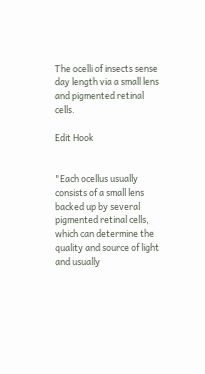The ocelli of insects sense day length via a small lens and pigmented retinal cells.

Edit Hook


"Each ocellus usually consists of a small lens backed up by several pigmented retinal cells, which can determine the quality and source of light and usually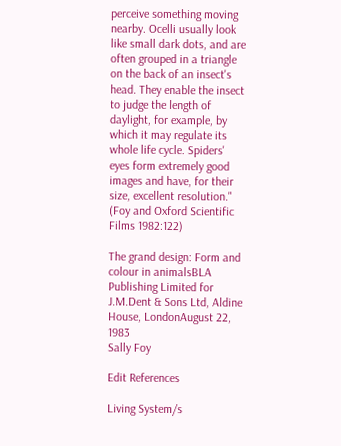perceive something moving nearby. Ocelli usually look like small dark dots, and are often grouped in a triangle on the back of an insect's head. They enable the insect to judge the length of daylight, for example, by which it may regulate its whole life cycle. Spiders' eyes form extremely good images and have, for their size, excellent resolution." (Foy and Oxford Scientific Films 1982:122)

The grand design: Form and colour in animalsBLA Publishing Limited for J.M.Dent & Sons Ltd, Aldine House, LondonAugust 22, 1983
Sally Foy

Edit References

Living System/s